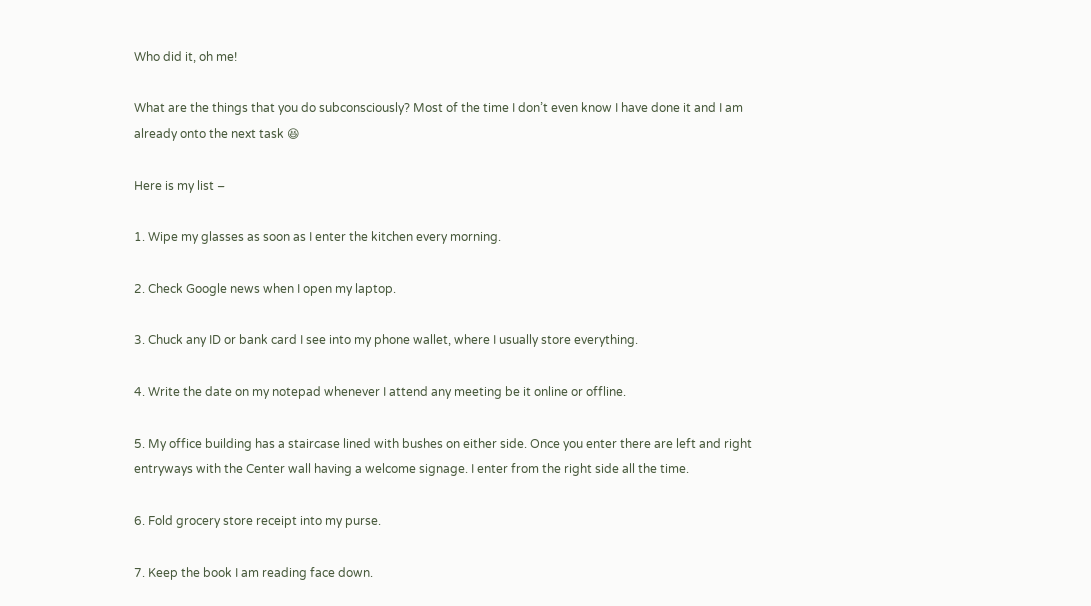Who did it, oh me!

What are the things that you do subconsciously? Most of the time I don’t even know I have done it and I am already onto the next task 😆

Here is my list –

1. Wipe my glasses as soon as I enter the kitchen every morning.

2. Check Google news when I open my laptop.

3. Chuck any ID or bank card I see into my phone wallet, where I usually store everything.

4. Write the date on my notepad whenever I attend any meeting be it online or offline.

5. My office building has a staircase lined with bushes on either side. Once you enter there are left and right entryways with the Center wall having a welcome signage. I enter from the right side all the time.

6. Fold grocery store receipt into my purse.

7. Keep the book I am reading face down.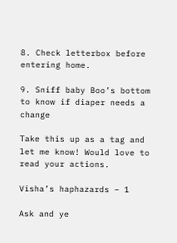8. Check letterbox before entering home.

9. Sniff baby Boo’s bottom to know if diaper needs a change

Take this up as a tag and let me know! Would love to read your actions.

Visha’s haphazards – 1

Ask and ye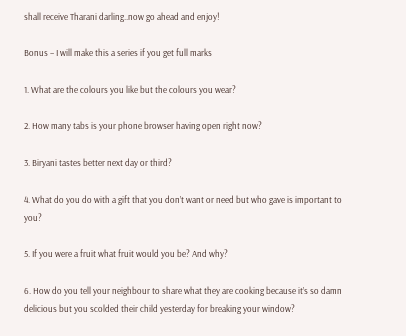shall receive Tharani darling..now go ahead and enjoy!

Bonus – I will make this a series if you get full marks

1. What are the colours you like but the colours you wear?

2. How many tabs is your phone browser having open right now?

3. Biryani tastes better next day or third?

4. What do you do with a gift that you don’t want or need but who gave is important to you?

5. If you were a fruit what fruit would you be? And why?

6. How do you tell your neighbour to share what they are cooking because it’s so damn delicious but you scolded their child yesterday for breaking your window?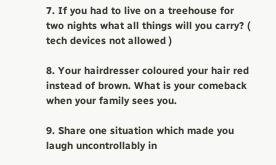7. If you had to live on a treehouse for two nights what all things will you carry? ( tech devices not allowed )

8. Your hairdresser coloured your hair red instead of brown. What is your comeback when your family sees you.

9. Share one situation which made you laugh uncontrollably in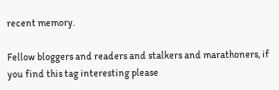recent memory.

Fellow bloggers and readers and stalkers and marathoners, if you find this tag interesting please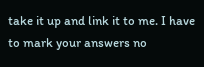take it up and link it to me. I have to mark your answers no